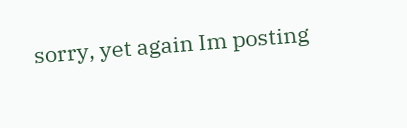sorry, yet again Im posting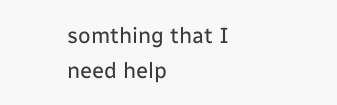somthing that I need help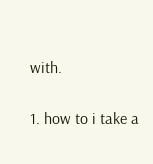with.

1. how to i take a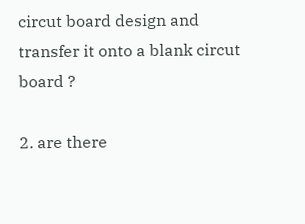circut board design and transfer it onto a blank circut board ?

2. are there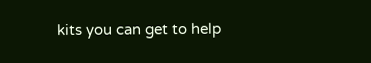kits you can get to help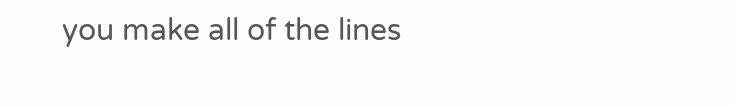you make all of the lines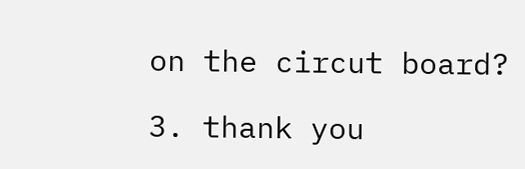on the circut board?

3. thank you